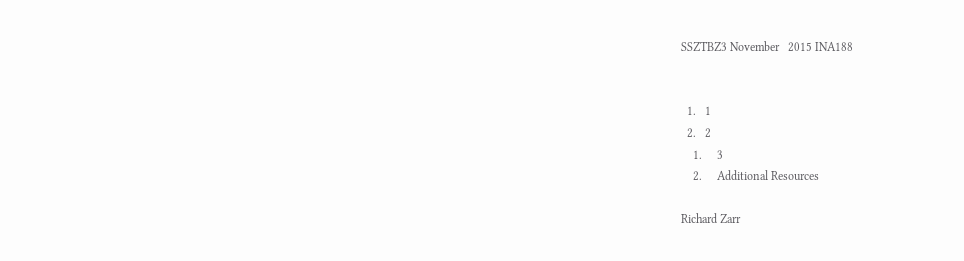SSZTBZ3 November   2015 INA188


  1.   1
  2.   2
    1.     3
    2.     Additional Resources

Richard Zarr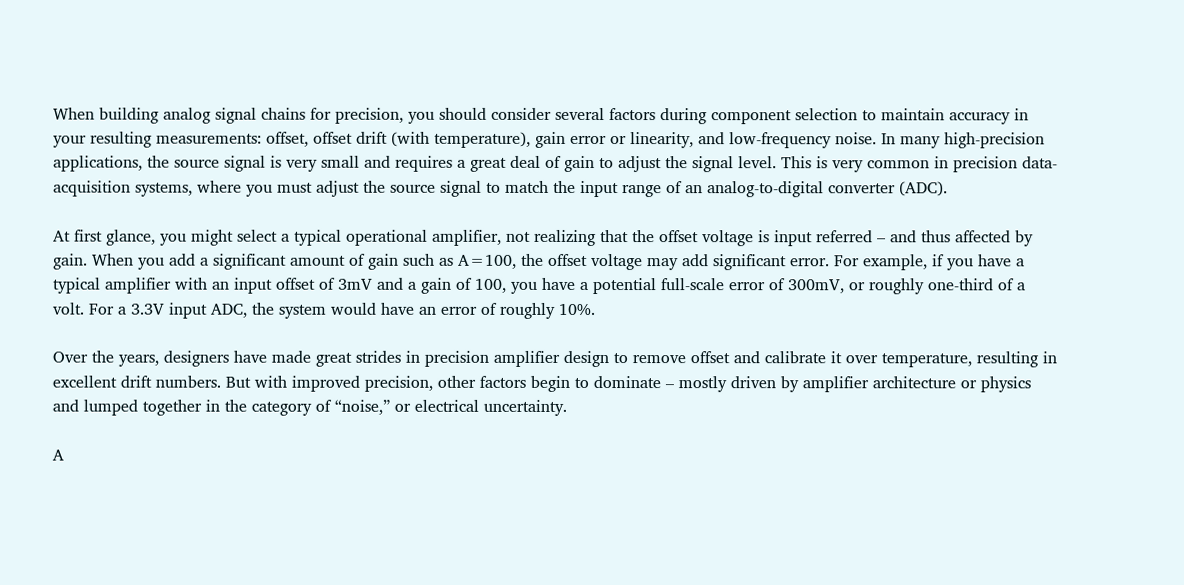When building analog signal chains for precision, you should consider several factors during component selection to maintain accuracy in your resulting measurements: offset, offset drift (with temperature), gain error or linearity, and low-frequency noise. In many high-precision applications, the source signal is very small and requires a great deal of gain to adjust the signal level. This is very common in precision data-acquisition systems, where you must adjust the source signal to match the input range of an analog-to-digital converter (ADC).

At first glance, you might select a typical operational amplifier, not realizing that the offset voltage is input referred – and thus affected by gain. When you add a significant amount of gain such as A=100, the offset voltage may add significant error. For example, if you have a typical amplifier with an input offset of 3mV and a gain of 100, you have a potential full-scale error of 300mV, or roughly one-third of a volt. For a 3.3V input ADC, the system would have an error of roughly 10%.

Over the years, designers have made great strides in precision amplifier design to remove offset and calibrate it over temperature, resulting in excellent drift numbers. But with improved precision, other factors begin to dominate – mostly driven by amplifier architecture or physics and lumped together in the category of “noise,” or electrical uncertainty.

A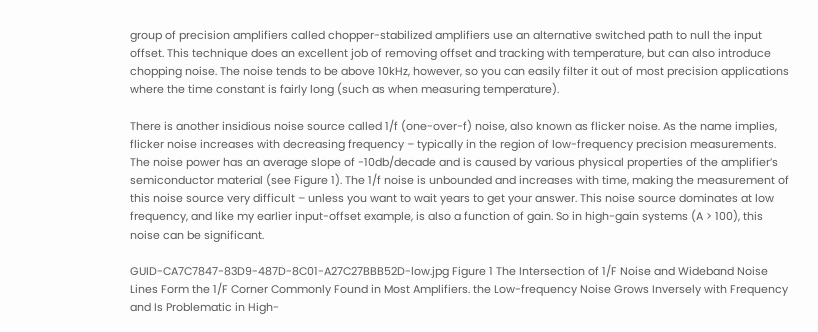group of precision amplifiers called chopper-stabilized amplifiers use an alternative switched path to null the input offset. This technique does an excellent job of removing offset and tracking with temperature, but can also introduce chopping noise. The noise tends to be above 10kHz, however, so you can easily filter it out of most precision applications where the time constant is fairly long (such as when measuring temperature).

There is another insidious noise source called 1/f (one-over-f) noise, also known as flicker noise. As the name implies, flicker noise increases with decreasing frequency – typically in the region of low-frequency precision measurements. The noise power has an average slope of -10db/decade and is caused by various physical properties of the amplifier’s semiconductor material (see Figure 1). The 1/f noise is unbounded and increases with time, making the measurement of this noise source very difficult – unless you want to wait years to get your answer. This noise source dominates at low frequency, and like my earlier input-offset example, is also a function of gain. So in high-gain systems (A > 100), this noise can be significant.

GUID-CA7C7847-83D9-487D-8C01-A27C27BBB52D-low.jpg Figure 1 The Intersection of 1/F Noise and Wideband Noise Lines Form the 1/F Corner Commonly Found in Most Amplifiers. the Low-frequency Noise Grows Inversely with Frequency and Is Problematic in High-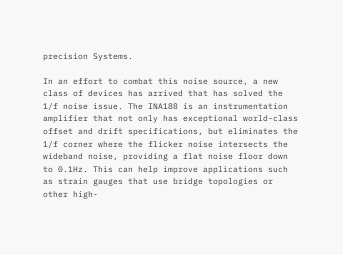precision Systems.

In an effort to combat this noise source, a new class of devices has arrived that has solved the 1/f noise issue. The INA188 is an instrumentation amplifier that not only has exceptional world-class offset and drift specifications, but eliminates the 1/f corner where the flicker noise intersects the wideband noise, providing a flat noise floor down to 0.1Hz. This can help improve applications such as strain gauges that use bridge topologies or other high-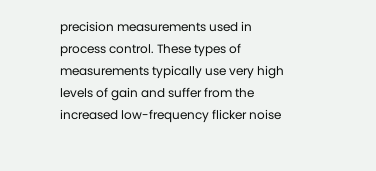precision measurements used in process control. These types of measurements typically use very high levels of gain and suffer from the increased low-frequency flicker noise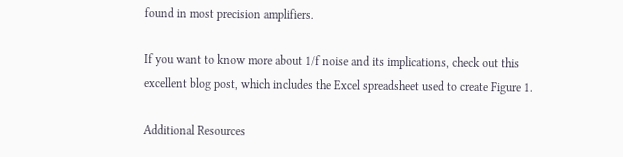found in most precision amplifiers.

If you want to know more about 1/f noise and its implications, check out this excellent blog post, which includes the Excel spreadsheet used to create Figure 1.

Additional Resources